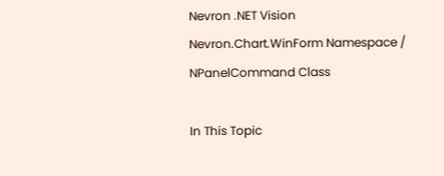Nevron .NET Vision
Nevron.Chart.WinForm Namespace / NPanelCommand Class

In This Topic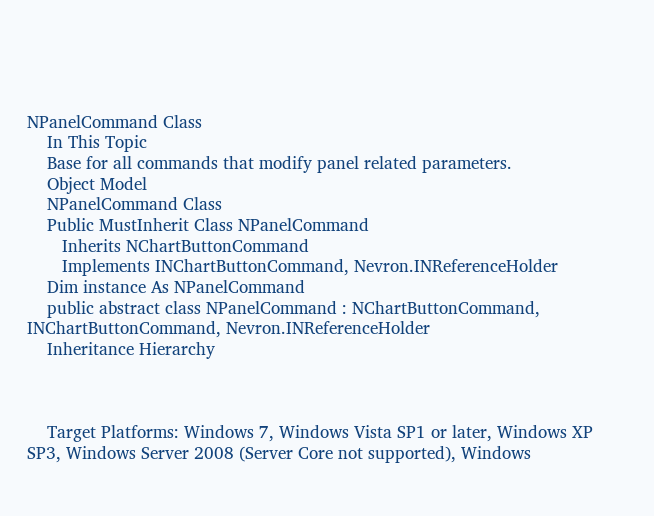NPanelCommand Class
    In This Topic
    Base for all commands that modify panel related parameters.
    Object Model
    NPanelCommand Class
    Public MustInherit Class NPanelCommand
       Inherits NChartButtonCommand
       Implements INChartButtonCommand, Nevron.INReferenceHolder
    Dim instance As NPanelCommand
    public abstract class NPanelCommand : NChartButtonCommand, INChartButtonCommand, Nevron.INReferenceHolder
    Inheritance Hierarchy



    Target Platforms: Windows 7, Windows Vista SP1 or later, Windows XP SP3, Windows Server 2008 (Server Core not supported), Windows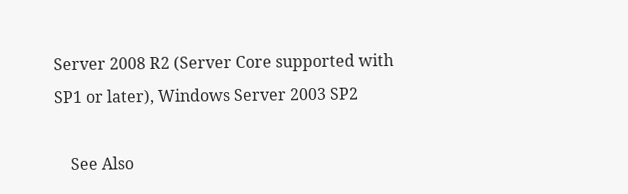Server 2008 R2 (Server Core supported with SP1 or later), Windows Server 2003 SP2

    See Also